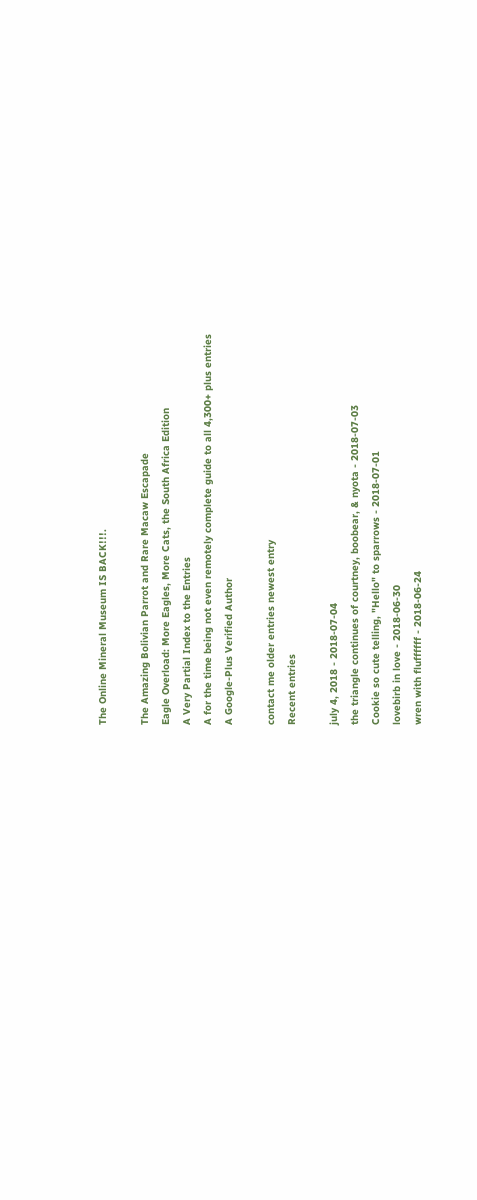The Online Mineral Museum IS BACK!!!.

The Amazing Bolivian Parrot and Rare Macaw Escapade
Eagle Overload: More Eagles, More Cats, the South Africa Edition
A Very Partial Index to the Entries
A for the time being not even remotely complete guide to all 4,300+ plus entries
A Google-Plus Verified Author

contact me older entries newest entry
Recent entries

july 4, 2018 - 2018-07-04
the triangle continues of courtney, boobear, & nyota - 2018-07-03
Cookie so cute telling, "Hello" to sparrows - 2018-07-01
lovebirb in love - 2018-06-30
wren with fluffffff - 2018-06-24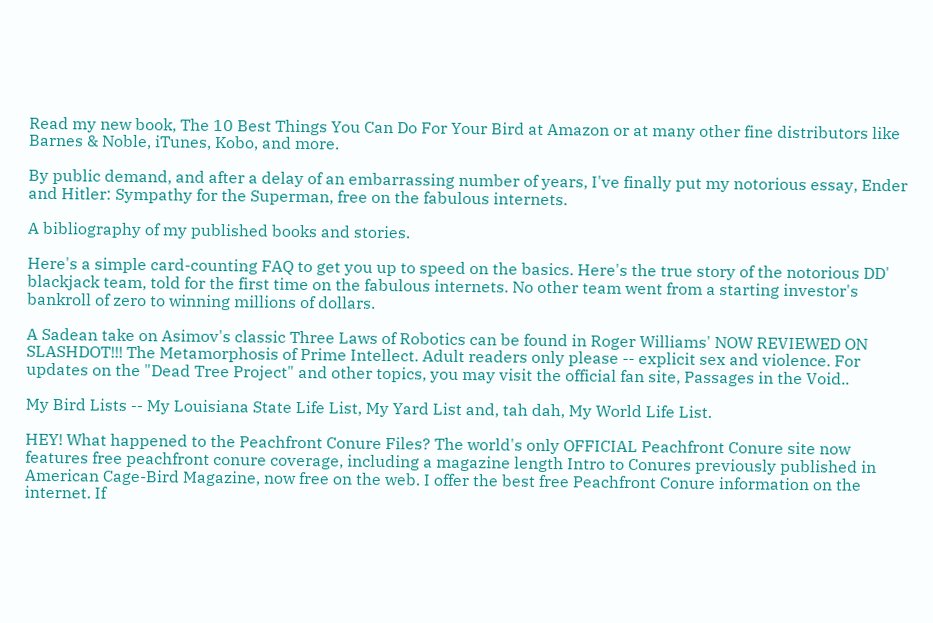Read my new book, The 10 Best Things You Can Do For Your Bird at Amazon or at many other fine distributors like Barnes & Noble, iTunes, Kobo, and more.

By public demand, and after a delay of an embarrassing number of years, I've finally put my notorious essay, Ender and Hitler: Sympathy for the Superman, free on the fabulous internets.

A bibliography of my published books and stories.

Here's a simple card-counting FAQ to get you up to speed on the basics. Here's the true story of the notorious DD' blackjack team, told for the first time on the fabulous internets. No other team went from a starting investor's bankroll of zero to winning millions of dollars.

A Sadean take on Asimov's classic Three Laws of Robotics can be found in Roger Williams' NOW REVIEWED ON SLASHDOT!!! The Metamorphosis of Prime Intellect. Adult readers only please -- explicit sex and violence. For updates on the "Dead Tree Project" and other topics, you may visit the official fan site, Passages in the Void..

My Bird Lists -- My Louisiana State Life List, My Yard List and, tah dah, My World Life List.

HEY! What happened to the Peachfront Conure Files? The world's only OFFICIAL Peachfront Conure site now features free peachfront conure coverage, including a magazine length Intro to Conures previously published in American Cage-Bird Magazine, now free on the web. I offer the best free Peachfront Conure information on the internet. If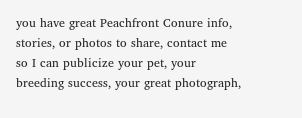you have great Peachfront Conure info, stories, or photos to share, contact me so I can publicize your pet, your breeding success, your great photograph,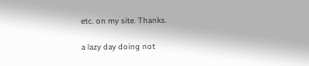etc. on my site. Thanks.

a lazy day doing not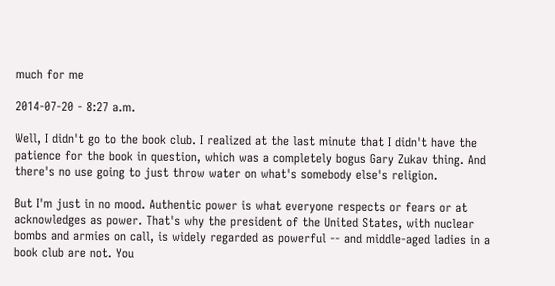much for me

2014-07-20 - 8:27 a.m.

Well, I didn't go to the book club. I realized at the last minute that I didn't have the patience for the book in question, which was a completely bogus Gary Zukav thing. And there's no use going to just throw water on what's somebody else's religion.

But I'm just in no mood. Authentic power is what everyone respects or fears or at acknowledges as power. That's why the president of the United States, with nuclear bombs and armies on call, is widely regarded as powerful -- and middle-aged ladies in a book club are not. You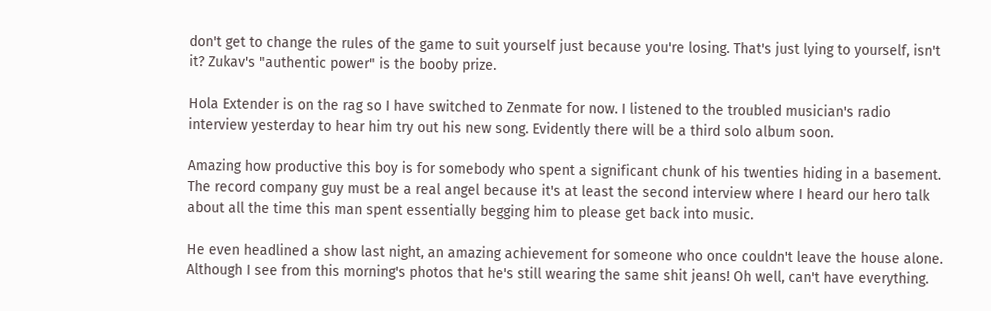don't get to change the rules of the game to suit yourself just because you're losing. That's just lying to yourself, isn't it? Zukav's "authentic power" is the booby prize.

Hola Extender is on the rag so I have switched to Zenmate for now. I listened to the troubled musician's radio interview yesterday to hear him try out his new song. Evidently there will be a third solo album soon.

Amazing how productive this boy is for somebody who spent a significant chunk of his twenties hiding in a basement. The record company guy must be a real angel because it's at least the second interview where I heard our hero talk about all the time this man spent essentially begging him to please get back into music.

He even headlined a show last night, an amazing achievement for someone who once couldn't leave the house alone. Although I see from this morning's photos that he's still wearing the same shit jeans! Oh well, can't have everything.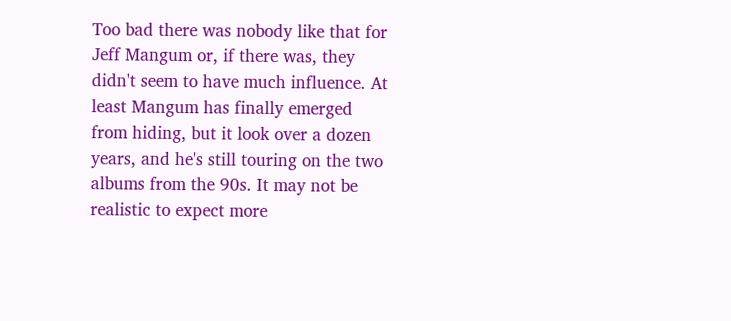Too bad there was nobody like that for Jeff Mangum or, if there was, they didn't seem to have much influence. At least Mangum has finally emerged from hiding, but it look over a dozen years, and he's still touring on the two albums from the 90s. It may not be realistic to expect more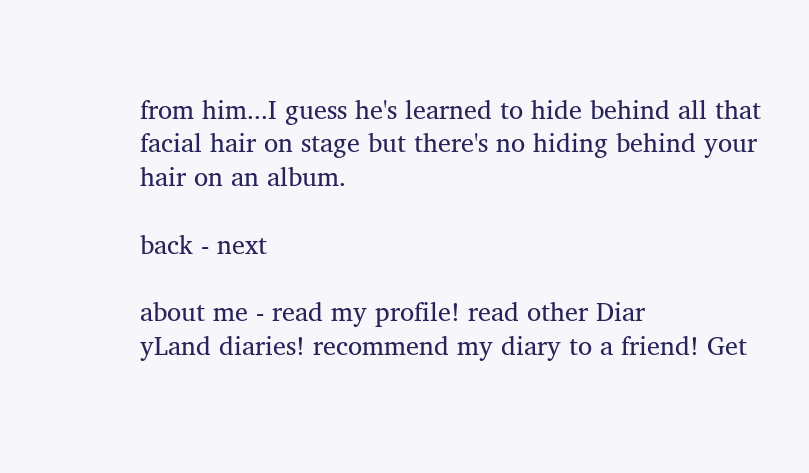from him...I guess he's learned to hide behind all that facial hair on stage but there's no hiding behind your hair on an album.

back - next

about me - read my profile! read other Diar
yLand diaries! recommend my diary to a friend! Get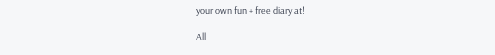your own fun + free diary at!

All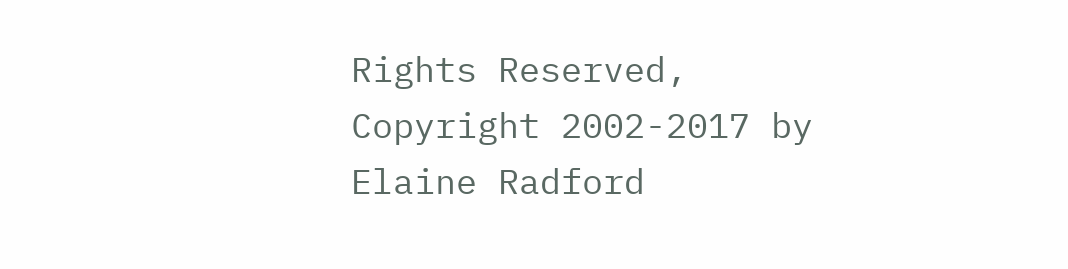Rights Reserved, Copyright 2002-2017 by Elaine Radford